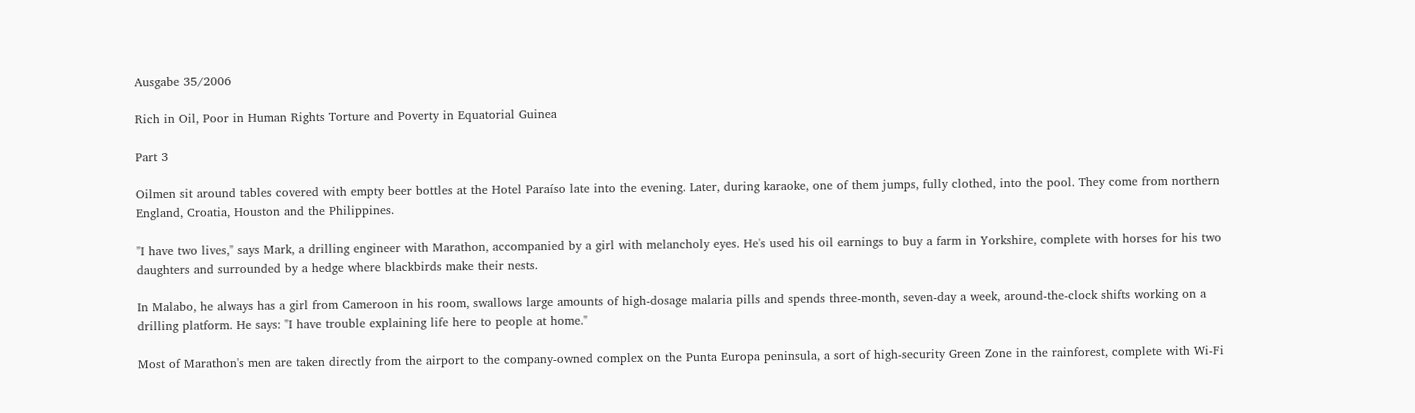Ausgabe 35/2006

Rich in Oil, Poor in Human Rights Torture and Poverty in Equatorial Guinea

Part 3

Oilmen sit around tables covered with empty beer bottles at the Hotel Paraíso late into the evening. Later, during karaoke, one of them jumps, fully clothed, into the pool. They come from northern England, Croatia, Houston and the Philippines.

"I have two lives," says Mark, a drilling engineer with Marathon, accompanied by a girl with melancholy eyes. He's used his oil earnings to buy a farm in Yorkshire, complete with horses for his two daughters and surrounded by a hedge where blackbirds make their nests.

In Malabo, he always has a girl from Cameroon in his room, swallows large amounts of high-dosage malaria pills and spends three-month, seven-day a week, around-the-clock shifts working on a drilling platform. He says: "I have trouble explaining life here to people at home."

Most of Marathon's men are taken directly from the airport to the company-owned complex on the Punta Europa peninsula, a sort of high-security Green Zone in the rainforest, complete with Wi-Fi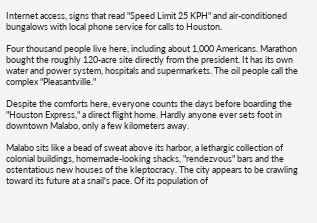Internet access, signs that read "Speed Limit 25 KPH" and air-conditioned bungalows with local phone service for calls to Houston.

Four thousand people live here, including about 1,000 Americans. Marathon bought the roughly 120-acre site directly from the president. It has its own water and power system, hospitals and supermarkets. The oil people call the complex "Pleasantville."

Despite the comforts here, everyone counts the days before boarding the "Houston Express," a direct flight home. Hardly anyone ever sets foot in downtown Malabo, only a few kilometers away.

Malabo sits like a bead of sweat above its harbor, a lethargic collection of colonial buildings, homemade-looking shacks, "rendezvous" bars and the ostentatious new houses of the kleptocracy. The city appears to be crawling toward its future at a snail's pace. Of its population of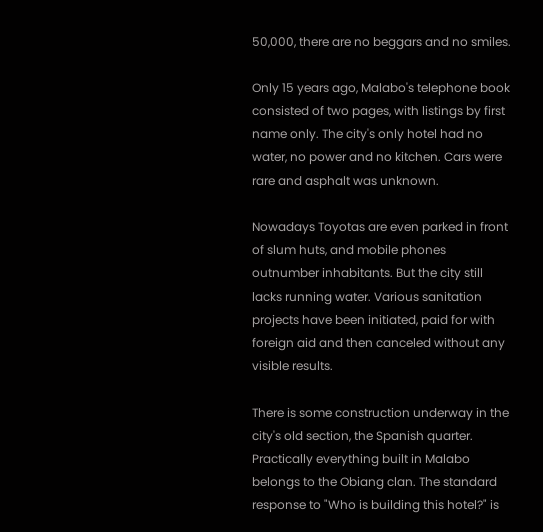50,000, there are no beggars and no smiles.

Only 15 years ago, Malabo's telephone book consisted of two pages, with listings by first name only. The city's only hotel had no water, no power and no kitchen. Cars were rare and asphalt was unknown.

Nowadays Toyotas are even parked in front of slum huts, and mobile phones outnumber inhabitants. But the city still lacks running water. Various sanitation projects have been initiated, paid for with foreign aid and then canceled without any visible results.

There is some construction underway in the city's old section, the Spanish quarter. Practically everything built in Malabo belongs to the Obiang clan. The standard response to "Who is building this hotel?" is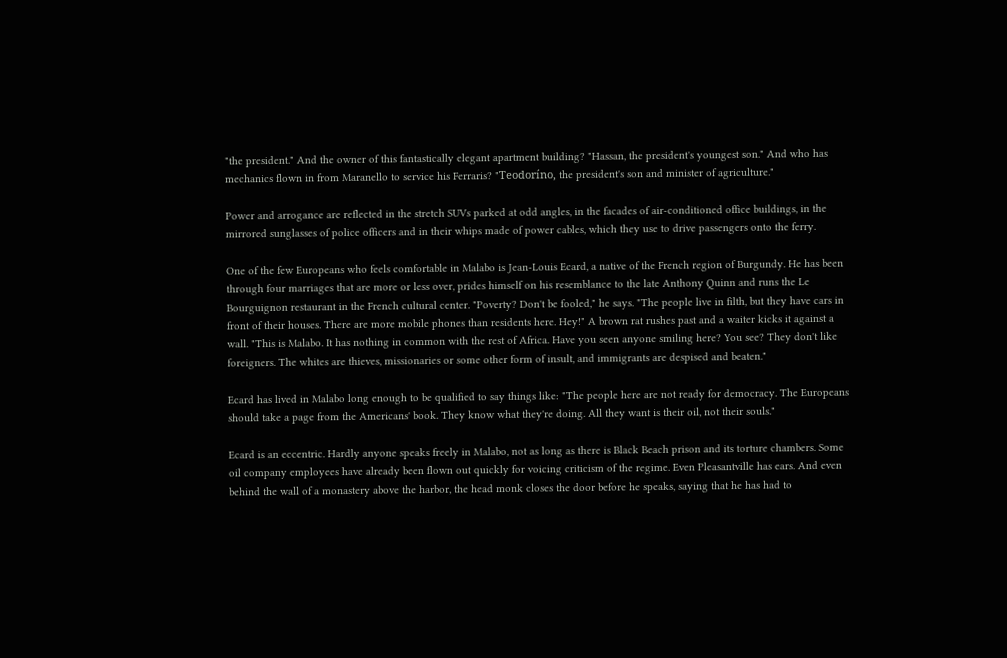"the president." And the owner of this fantastically elegant apartment building? "Hassan, the president's youngest son." And who has mechanics flown in from Maranello to service his Ferraris? "Teodoríno, the president's son and minister of agriculture."

Power and arrogance are reflected in the stretch SUVs parked at odd angles, in the facades of air-conditioned office buildings, in the mirrored sunglasses of police officers and in their whips made of power cables, which they use to drive passengers onto the ferry.

One of the few Europeans who feels comfortable in Malabo is Jean-Louis Ecard, a native of the French region of Burgundy. He has been through four marriages that are more or less over, prides himself on his resemblance to the late Anthony Quinn and runs the Le Bourguignon restaurant in the French cultural center. "Poverty? Don't be fooled," he says. "The people live in filth, but they have cars in front of their houses. There are more mobile phones than residents here. Hey!" A brown rat rushes past and a waiter kicks it against a wall. "This is Malabo. It has nothing in common with the rest of Africa. Have you seen anyone smiling here? You see? They don't like foreigners. The whites are thieves, missionaries or some other form of insult, and immigrants are despised and beaten."

Ecard has lived in Malabo long enough to be qualified to say things like: "The people here are not ready for democracy. The Europeans should take a page from the Americans' book. They know what they're doing. All they want is their oil, not their souls."

Ecard is an eccentric. Hardly anyone speaks freely in Malabo, not as long as there is Black Beach prison and its torture chambers. Some oil company employees have already been flown out quickly for voicing criticism of the regime. Even Pleasantville has ears. And even behind the wall of a monastery above the harbor, the head monk closes the door before he speaks, saying that he has had to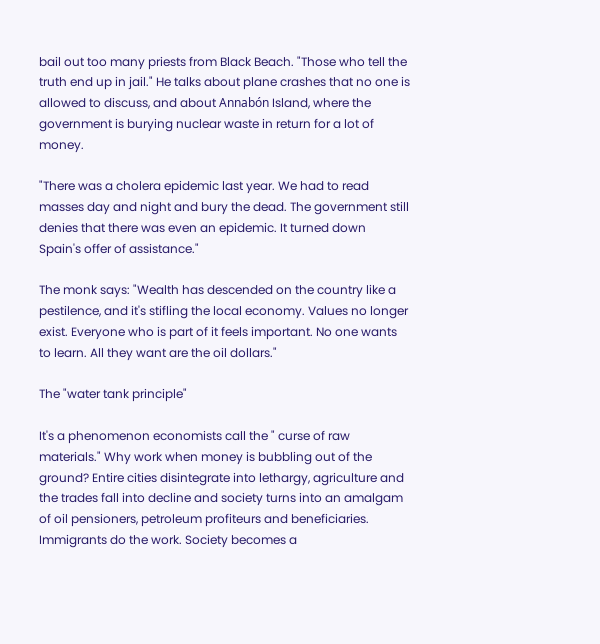bail out too many priests from Black Beach. "Those who tell the truth end up in jail." He talks about plane crashes that no one is allowed to discuss, and about Annabón Island, where the government is burying nuclear waste in return for a lot of money.

"There was a cholera epidemic last year. We had to read masses day and night and bury the dead. The government still denies that there was even an epidemic. It turned down Spain's offer of assistance."

The monk says: "Wealth has descended on the country like a pestilence, and it's stifling the local economy. Values no longer exist. Everyone who is part of it feels important. No one wants to learn. All they want are the oil dollars."

The "water tank principle"

It's a phenomenon economists call the " curse of raw materials." Why work when money is bubbling out of the ground? Entire cities disintegrate into lethargy, agriculture and the trades fall into decline and society turns into an amalgam of oil pensioners, petroleum profiteurs and beneficiaries. Immigrants do the work. Society becomes a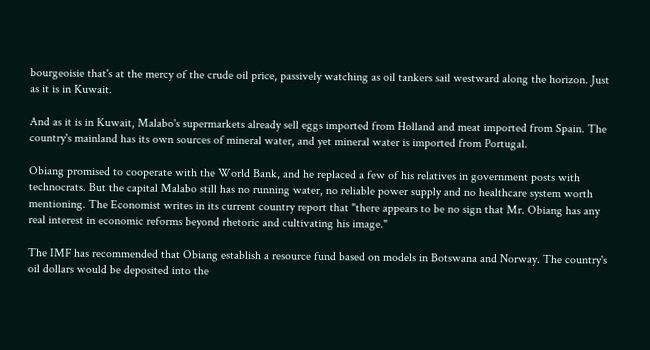bourgeoisie that's at the mercy of the crude oil price, passively watching as oil tankers sail westward along the horizon. Just as it is in Kuwait.

And as it is in Kuwait, Malabo's supermarkets already sell eggs imported from Holland and meat imported from Spain. The country's mainland has its own sources of mineral water, and yet mineral water is imported from Portugal.

Obiang promised to cooperate with the World Bank, and he replaced a few of his relatives in government posts with technocrats. But the capital Malabo still has no running water, no reliable power supply and no healthcare system worth mentioning. The Economist writes in its current country report that "there appears to be no sign that Mr. Obiang has any real interest in economic reforms beyond rhetoric and cultivating his image."

The IMF has recommended that Obiang establish a resource fund based on models in Botswana and Norway. The country's oil dollars would be deposited into the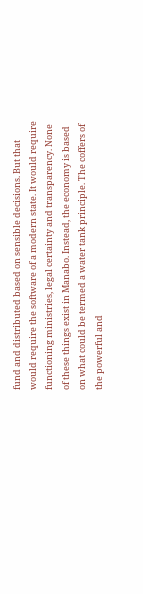fund and distributed based on sensible decisions. But that would require the software of a modern state. It would require functioning ministries, legal certainty and transparency. None of these things exist in Manabo. Instead, the economy is based on what could be termed a water tank principle. The coffers of the powerful and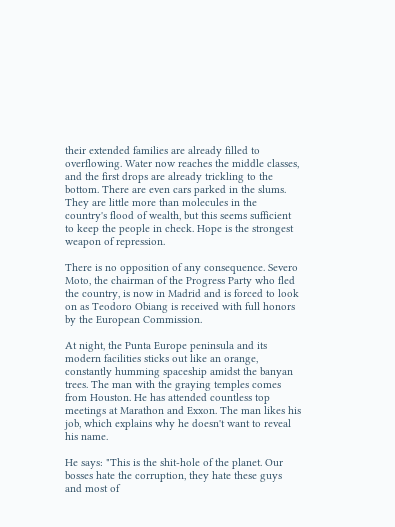their extended families are already filled to overflowing. Water now reaches the middle classes, and the first drops are already trickling to the bottom. There are even cars parked in the slums. They are little more than molecules in the country's flood of wealth, but this seems sufficient to keep the people in check. Hope is the strongest weapon of repression.

There is no opposition of any consequence. Severo Moto, the chairman of the Progress Party who fled the country, is now in Madrid and is forced to look on as Teodoro Obiang is received with full honors by the European Commission.

At night, the Punta Europe peninsula and its modern facilities sticks out like an orange, constantly humming spaceship amidst the banyan trees. The man with the graying temples comes from Houston. He has attended countless top meetings at Marathon and Exxon. The man likes his job, which explains why he doesn't want to reveal his name.

He says: "This is the shit-hole of the planet. Our bosses hate the corruption, they hate these guys and most of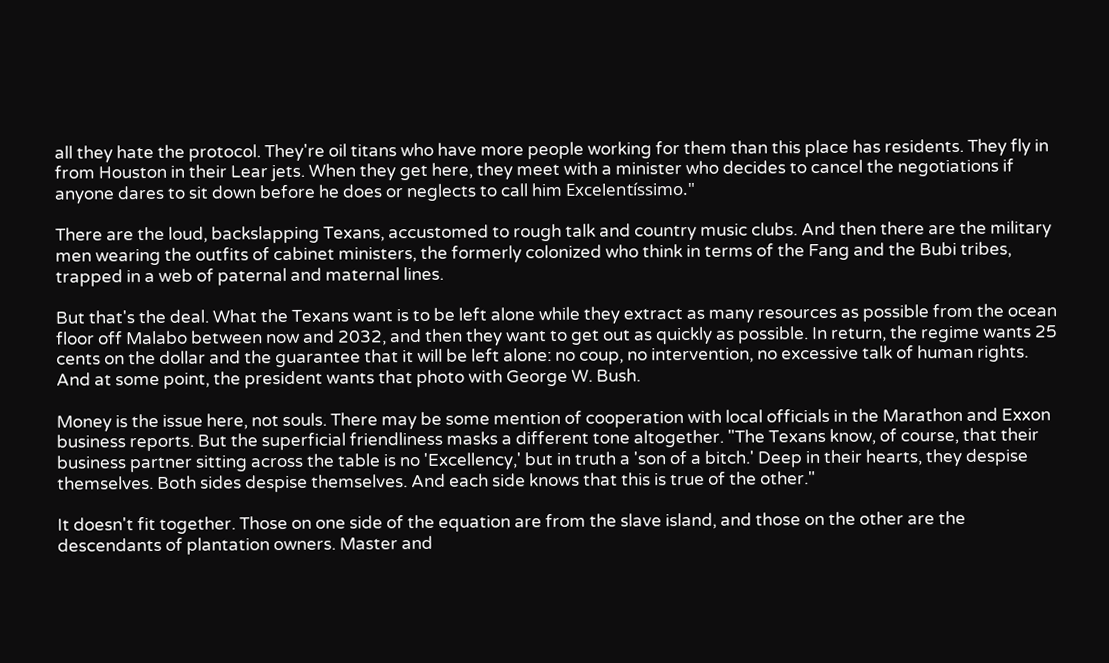all they hate the protocol. They're oil titans who have more people working for them than this place has residents. They fly in from Houston in their Lear jets. When they get here, they meet with a minister who decides to cancel the negotiations if anyone dares to sit down before he does or neglects to call him Excelentíssimo."

There are the loud, backslapping Texans, accustomed to rough talk and country music clubs. And then there are the military men wearing the outfits of cabinet ministers, the formerly colonized who think in terms of the Fang and the Bubi tribes, trapped in a web of paternal and maternal lines.

But that's the deal. What the Texans want is to be left alone while they extract as many resources as possible from the ocean floor off Malabo between now and 2032, and then they want to get out as quickly as possible. In return, the regime wants 25 cents on the dollar and the guarantee that it will be left alone: no coup, no intervention, no excessive talk of human rights. And at some point, the president wants that photo with George W. Bush.

Money is the issue here, not souls. There may be some mention of cooperation with local officials in the Marathon and Exxon business reports. But the superficial friendliness masks a different tone altogether. "The Texans know, of course, that their business partner sitting across the table is no 'Excellency,' but in truth a 'son of a bitch.' Deep in their hearts, they despise themselves. Both sides despise themselves. And each side knows that this is true of the other."

It doesn't fit together. Those on one side of the equation are from the slave island, and those on the other are the descendants of plantation owners. Master and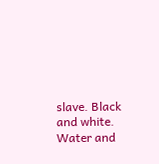slave. Black and white. Water and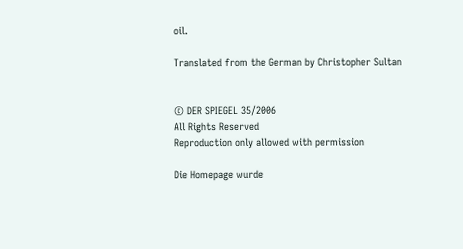oil.

Translated from the German by Christopher Sultan


© DER SPIEGEL 35/2006
All Rights Reserved
Reproduction only allowed with permission

Die Homepage wurde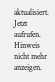aktualisiert. Jetzt aufrufen.
Hinweis nicht mehr anzeigen.